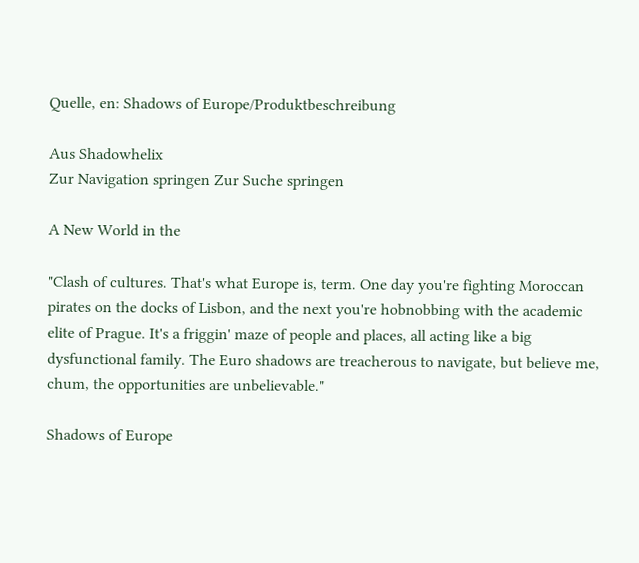Quelle, en: Shadows of Europe/Produktbeschreibung

Aus Shadowhelix
Zur Navigation springen Zur Suche springen

A New World in the

"Clash of cultures. That's what Europe is, term. One day you're fighting Moroccan pirates on the docks of Lisbon, and the next you're hobnobbing with the academic elite of Prague. It's a friggin' maze of people and places, all acting like a big dysfunctional family. The Euro shadows are treacherous to navigate, but believe me, chum, the opportunities are unbelievable."

Shadows of Europe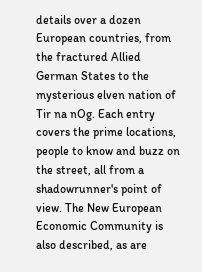details over a dozen European countries, from the fractured Allied German States to the mysterious elven nation of Tir na nOg. Each entry covers the prime locations, people to know and buzz on the street, all from a shadowrunner's point of view. The New European Economic Community is also described, as are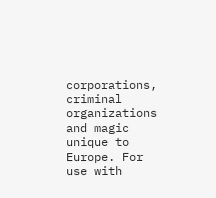corporations, criminal organizations and magic unique to Europe. For use with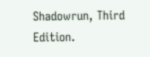Shadowrun, Third Edition.